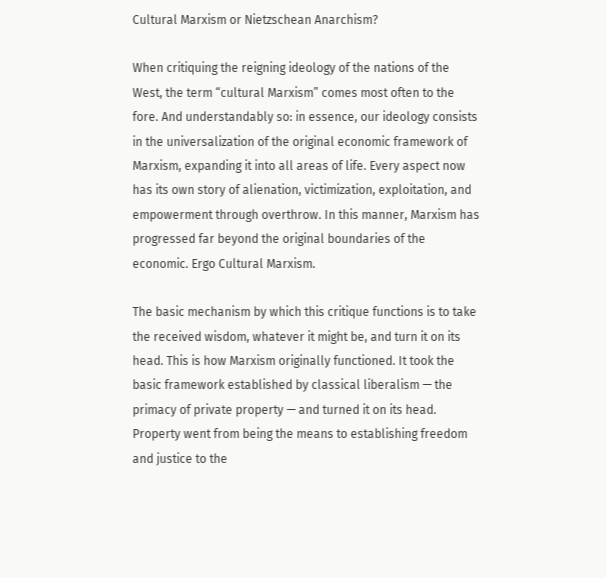Cultural Marxism or Nietzschean Anarchism?

When critiquing the reigning ideology of the nations of the West, the term “cultural Marxism” comes most often to the fore. And understandably so: in essence, our ideology consists in the universalization of the original economic framework of Marxism, expanding it into all areas of life. Every aspect now has its own story of alienation, victimization, exploitation, and empowerment through overthrow. In this manner, Marxism has progressed far beyond the original boundaries of the economic. Ergo Cultural Marxism.

The basic mechanism by which this critique functions is to take the received wisdom, whatever it might be, and turn it on its head. This is how Marxism originally functioned. It took the basic framework established by classical liberalism — the primacy of private property — and turned it on its head. Property went from being the means to establishing freedom and justice to the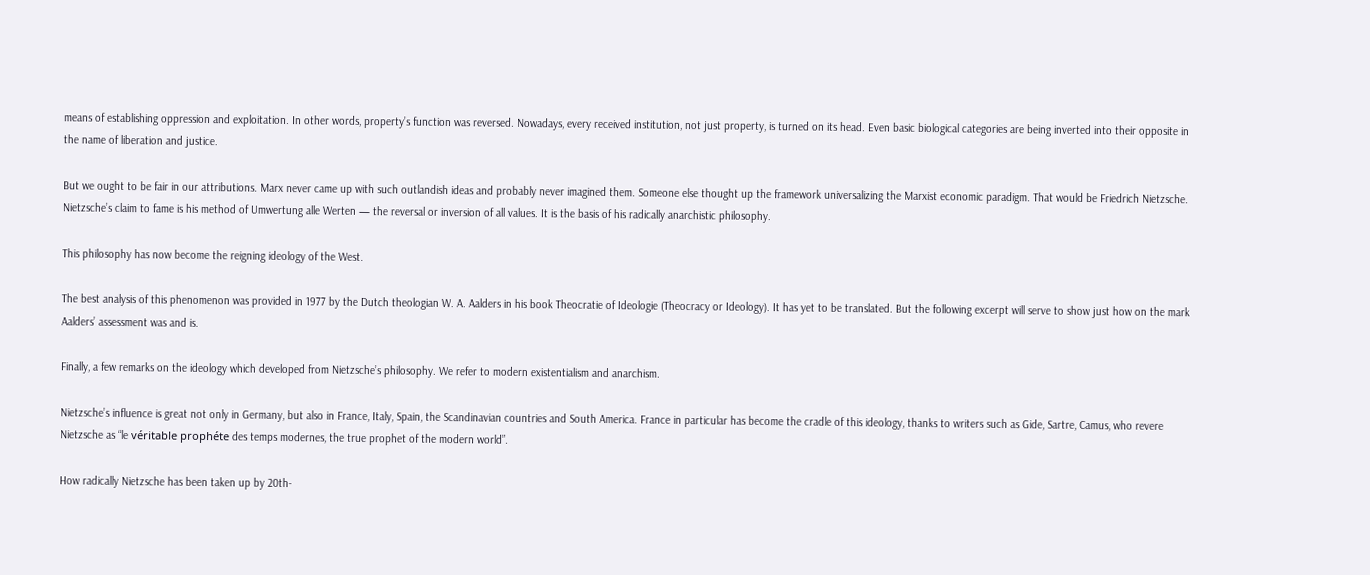means of establishing oppression and exploitation. In other words, property’s function was reversed. Nowadays, every received institution, not just property, is turned on its head. Even basic biological categories are being inverted into their opposite in the name of liberation and justice.

But we ought to be fair in our attributions. Marx never came up with such outlandish ideas and probably never imagined them. Someone else thought up the framework universalizing the Marxist economic paradigm. That would be Friedrich Nietzsche. Nietzsche’s claim to fame is his method of Umwertung alle Werten — the reversal or inversion of all values. It is the basis of his radically anarchistic philosophy.

This philosophy has now become the reigning ideology of the West.

The best analysis of this phenomenon was provided in 1977 by the Dutch theologian W. A. Aalders in his book Theocratie of Ideologie (Theocracy or Ideology). It has yet to be translated. But the following excerpt will serve to show just how on the mark Aalders’ assessment was and is.

Finally, a few remarks on the ideology which developed from Nietzsche’s philosophy. We refer to modern existentialism and anarchism.

Nietzsche’s influence is great not only in Germany, but also in France, Italy, Spain, the Scandinavian countries and South America. France in particular has become the cradle of this ideology, thanks to writers such as Gide, Sartre, Camus, who revere Nietzsche as “le véritable prophéte des temps modernes, the true prophet of the modern world”.

How radically Nietzsche has been taken up by 20th-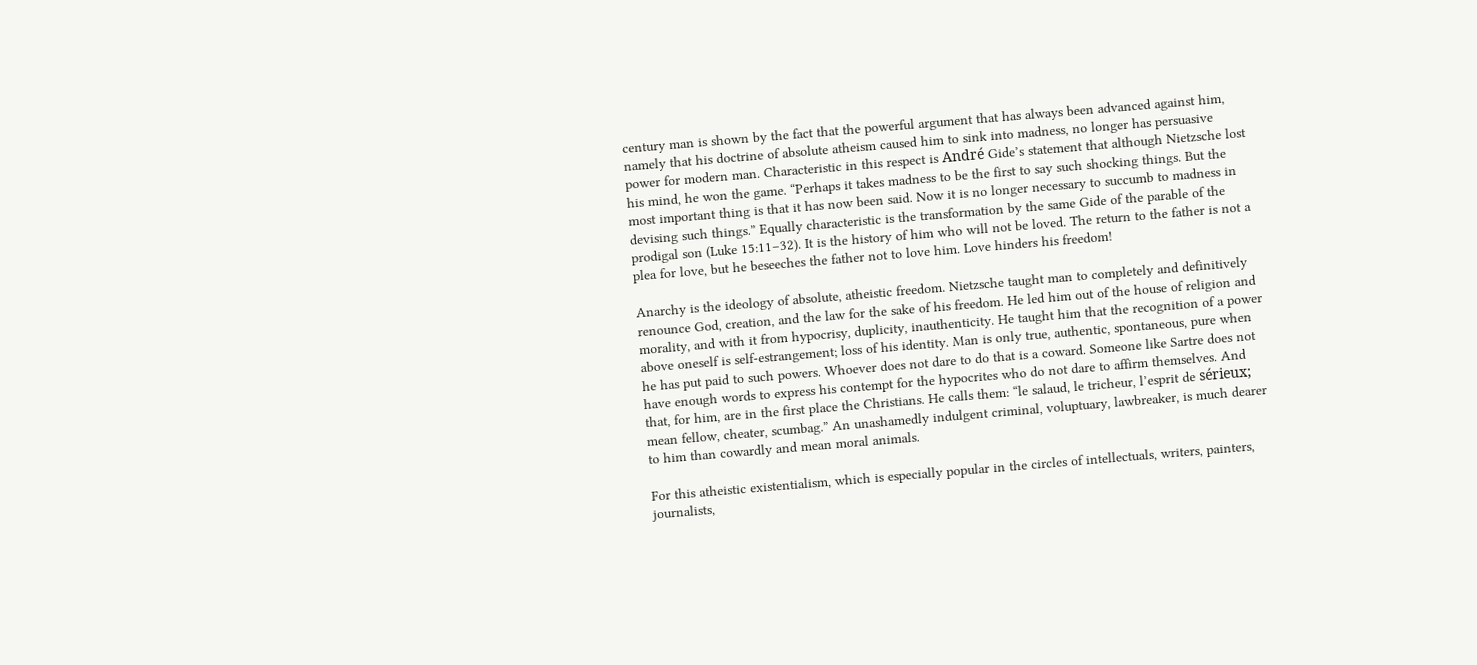century man is shown by the fact that the powerful argument that has always been advanced against him, namely that his doctrine of absolute atheism caused him to sink into madness, no longer has persuasive power for modern man. Characteristic in this respect is André Gide’s statement that although Nietzsche lost his mind, he won the game. “Perhaps it takes madness to be the first to say such shocking things. But the most important thing is that it has now been said. Now it is no longer necessary to succumb to madness in devising such things.” Equally characteristic is the transformation by the same Gide of the parable of the prodigal son (Luke 15:11–32). It is the history of him who will not be loved. The return to the father is not a plea for love, but he beseeches the father not to love him. Love hinders his freedom!

Anarchy is the ideology of absolute, atheistic freedom. Nietzsche taught man to completely and definitively renounce God, creation, and the law for the sake of his freedom. He led him out of the house of religion and morality, and with it from hypocrisy, duplicity, inauthenticity. He taught him that the recognition of a power above oneself is self-estrangement; loss of his identity. Man is only true, authentic, spontaneous, pure when he has put paid to such powers. Whoever does not dare to do that is a coward. Someone like Sartre does not have enough words to express his contempt for the hypocrites who do not dare to affirm themselves. And that, for him, are in the first place the Christians. He calls them: “le salaud, le tricheur, l’esprit de sérieux; mean fellow, cheater, scumbag.” An unashamedly indulgent criminal, voluptuary, lawbreaker, is much dearer to him than cowardly and mean moral animals.

For this atheistic existentialism, which is especially popular in the circles of intellectuals, writers, painters, journalists,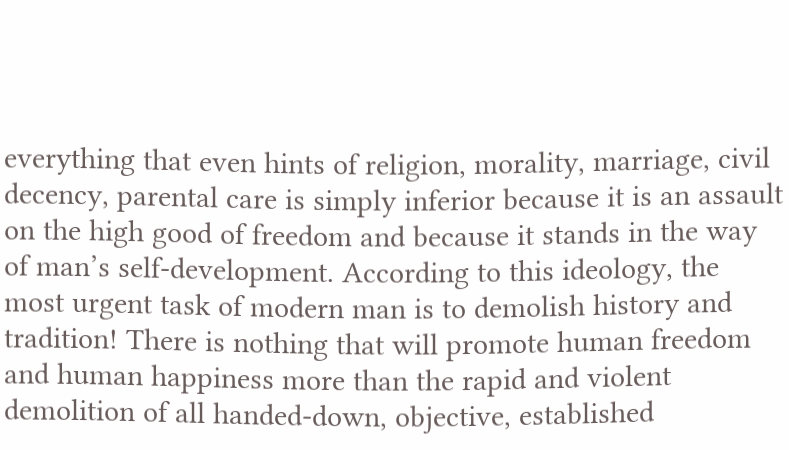everything that even hints of religion, morality, marriage, civil decency, parental care is simply inferior because it is an assault on the high good of freedom and because it stands in the way of man’s self-development. According to this ideology, the most urgent task of modern man is to demolish history and tradition! There is nothing that will promote human freedom and human happiness more than the rapid and violent demolition of all handed-down, objective, established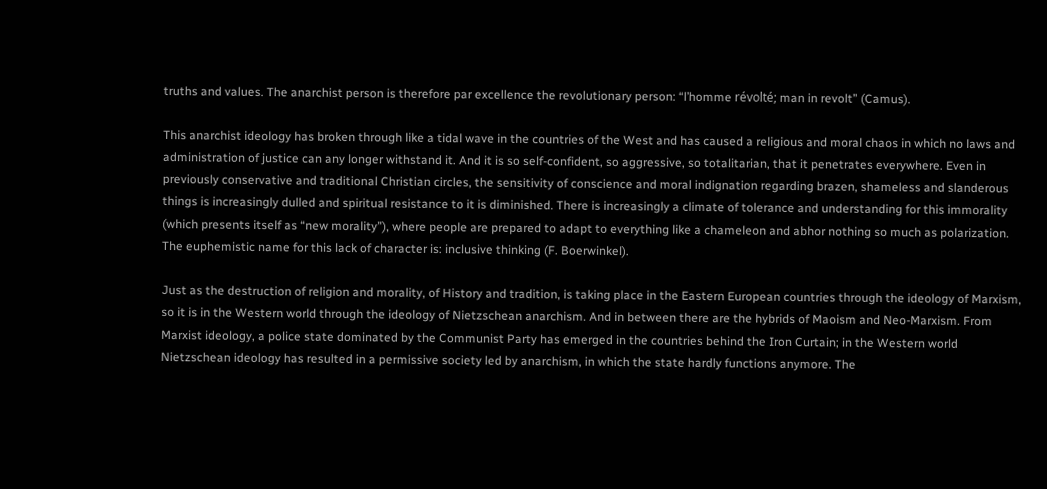truths and values. The anarchist person is therefore par excellence the revolutionary person: “l’homme révolté; man in revolt” (Camus).

This anarchist ideology has broken through like a tidal wave in the countries of the West and has caused a religious and moral chaos in which no laws and administration of justice can any longer withstand it. And it is so self-confident, so aggressive, so totalitarian, that it penetrates everywhere. Even in previously conservative and traditional Christian circles, the sensitivity of conscience and moral indignation regarding brazen, shameless and slanderous things is increasingly dulled and spiritual resistance to it is diminished. There is increasingly a climate of tolerance and understanding for this immorality (which presents itself as “new morality”), where people are prepared to adapt to everything like a chameleon and abhor nothing so much as polarization. The euphemistic name for this lack of character is: inclusive thinking (F. Boerwinkel).

Just as the destruction of religion and morality, of History and tradition, is taking place in the Eastern European countries through the ideology of Marxism, so it is in the Western world through the ideology of Nietzschean anarchism. And in between there are the hybrids of Maoism and Neo-Marxism. From Marxist ideology, a police state dominated by the Communist Party has emerged in the countries behind the Iron Curtain; in the Western world Nietzschean ideology has resulted in a permissive society led by anarchism, in which the state hardly functions anymore. The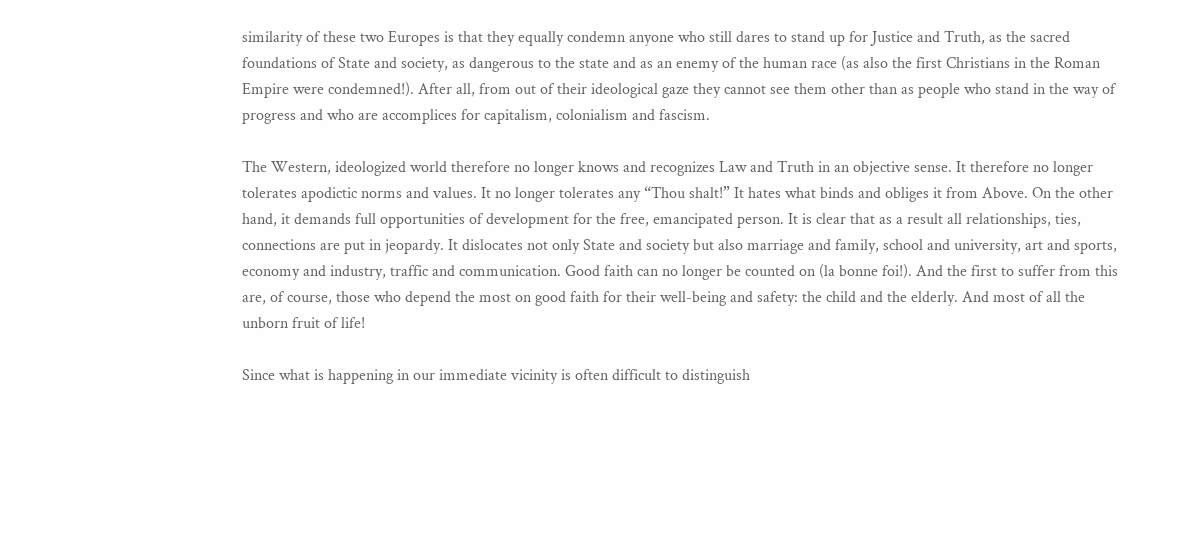similarity of these two Europes is that they equally condemn anyone who still dares to stand up for Justice and Truth, as the sacred foundations of State and society, as dangerous to the state and as an enemy of the human race (as also the first Christians in the Roman Empire were condemned!). After all, from out of their ideological gaze they cannot see them other than as people who stand in the way of progress and who are accomplices for capitalism, colonialism and fascism.

The Western, ideologized world therefore no longer knows and recognizes Law and Truth in an objective sense. It therefore no longer tolerates apodictic norms and values. It no longer tolerates any “Thou shalt!” It hates what binds and obliges it from Above. On the other hand, it demands full opportunities of development for the free, emancipated person. It is clear that as a result all relationships, ties, connections are put in jeopardy. It dislocates not only State and society but also marriage and family, school and university, art and sports, economy and industry, traffic and communication. Good faith can no longer be counted on (la bonne foi!). And the first to suffer from this are, of course, those who depend the most on good faith for their well-being and safety: the child and the elderly. And most of all the unborn fruit of life!

Since what is happening in our immediate vicinity is often difficult to distinguish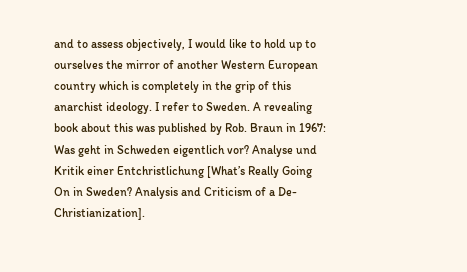and to assess objectively, I would like to hold up to ourselves the mirror of another Western European country which is completely in the grip of this anarchist ideology. I refer to Sweden. A revealing book about this was published by Rob. Braun in 1967: Was geht in Schweden eigentlich vor? Analyse und Kritik einer Entchristlichung [What’s Really Going On in Sweden? Analysis and Criticism of a De-Christianization].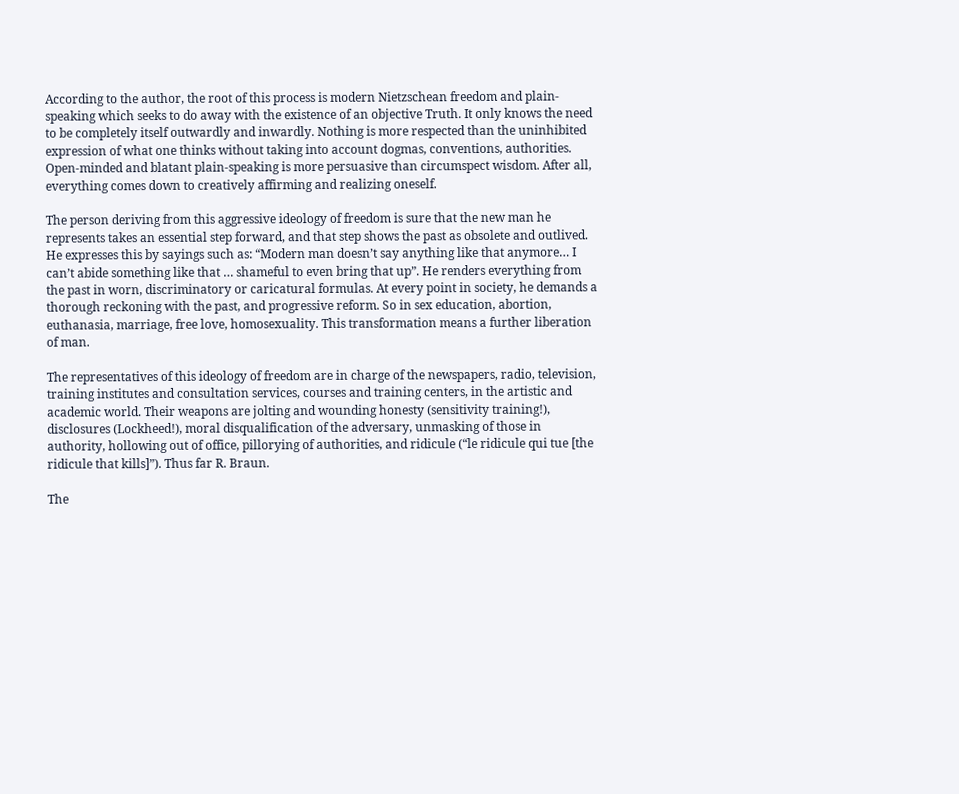According to the author, the root of this process is modern Nietzschean freedom and plain-speaking which seeks to do away with the existence of an objective Truth. It only knows the need to be completely itself outwardly and inwardly. Nothing is more respected than the uninhibited expression of what one thinks without taking into account dogmas, conventions, authorities. Open-minded and blatant plain-speaking is more persuasive than circumspect wisdom. After all, everything comes down to creatively affirming and realizing oneself.

The person deriving from this aggressive ideology of freedom is sure that the new man he represents takes an essential step forward, and that step shows the past as obsolete and outlived. He expresses this by sayings such as: “Modern man doesn’t say anything like that anymore… I can’t abide something like that … shameful to even bring that up”. He renders everything from the past in worn, discriminatory or caricatural formulas. At every point in society, he demands a thorough reckoning with the past, and progressive reform. So in sex education, abortion, euthanasia, marriage, free love, homosexuality. This transformation means a further liberation of man.

The representatives of this ideology of freedom are in charge of the newspapers, radio, television, training institutes and consultation services, courses and training centers, in the artistic and academic world. Their weapons are jolting and wounding honesty (sensitivity training!), disclosures (Lockheed!), moral disqualification of the adversary, unmasking of those in authority, hollowing out of office, pillorying of authorities, and ridicule (“le ridicule qui tue [the ridicule that kills]”). Thus far R. Braun.

The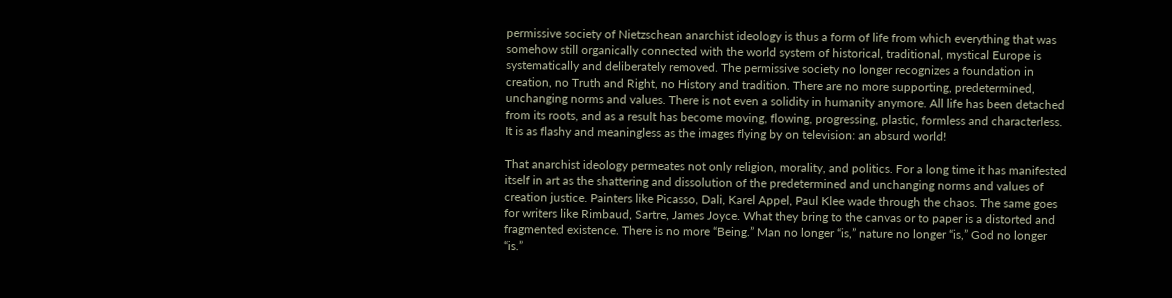permissive society of Nietzschean anarchist ideology is thus a form of life from which everything that was somehow still organically connected with the world system of historical, traditional, mystical Europe is systematically and deliberately removed. The permissive society no longer recognizes a foundation in creation, no Truth and Right, no History and tradition. There are no more supporting, predetermined, unchanging norms and values. There is not even a solidity in humanity anymore. All life has been detached from its roots, and as a result has become moving, flowing, progressing, plastic, formless and characterless. It is as flashy and meaningless as the images flying by on television: an absurd world!

That anarchist ideology permeates not only religion, morality, and politics. For a long time it has manifested itself in art as the shattering and dissolution of the predetermined and unchanging norms and values of creation justice. Painters like Picasso, Dali, Karel Appel, Paul Klee wade through the chaos. The same goes for writers like Rimbaud, Sartre, James Joyce. What they bring to the canvas or to paper is a distorted and fragmented existence. There is no more “Being.” Man no longer “is,” nature no longer “is,” God no longer “is.”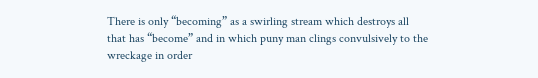There is only “becoming” as a swirling stream which destroys all that has “become” and in which puny man clings convulsively to the wreckage in order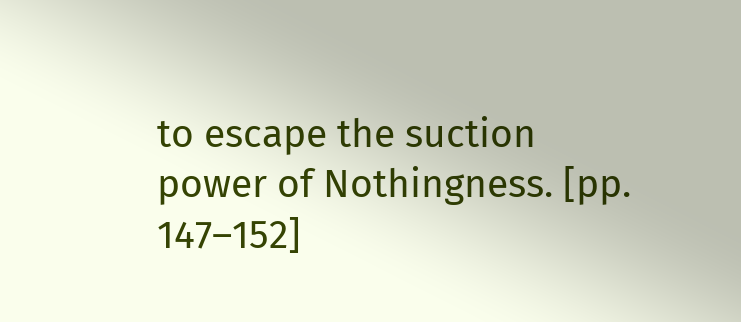to escape the suction power of Nothingness. [pp. 147–152]